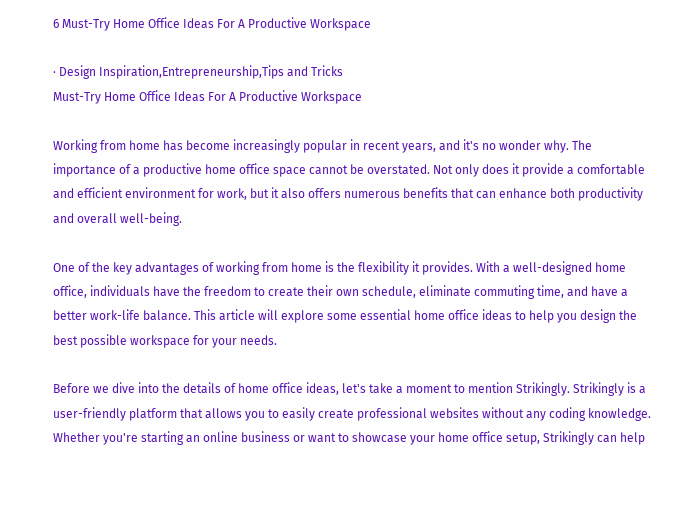6 Must-Try Home Office Ideas For A Productive Workspace

· Design Inspiration,Entrepreneurship,Tips and Tricks
Must-Try Home Office Ideas For A Productive Workspace

Working from home has become increasingly popular in recent years, and it's no wonder why. The importance of a productive home office space cannot be overstated. Not only does it provide a comfortable and efficient environment for work, but it also offers numerous benefits that can enhance both productivity and overall well-being.

One of the key advantages of working from home is the flexibility it provides. With a well-designed home office, individuals have the freedom to create their own schedule, eliminate commuting time, and have a better work-life balance. This article will explore some essential home office ideas to help you design the best possible workspace for your needs.

Before we dive into the details of home office ideas, let's take a moment to mention Strikingly. Strikingly is a user-friendly platform that allows you to easily create professional websites without any coding knowledge. Whether you're starting an online business or want to showcase your home office setup, Strikingly can help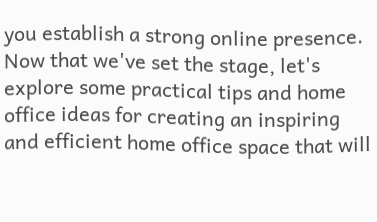you establish a strong online presence. Now that we've set the stage, let's explore some practical tips and home office ideas for creating an inspiring and efficient home office space that will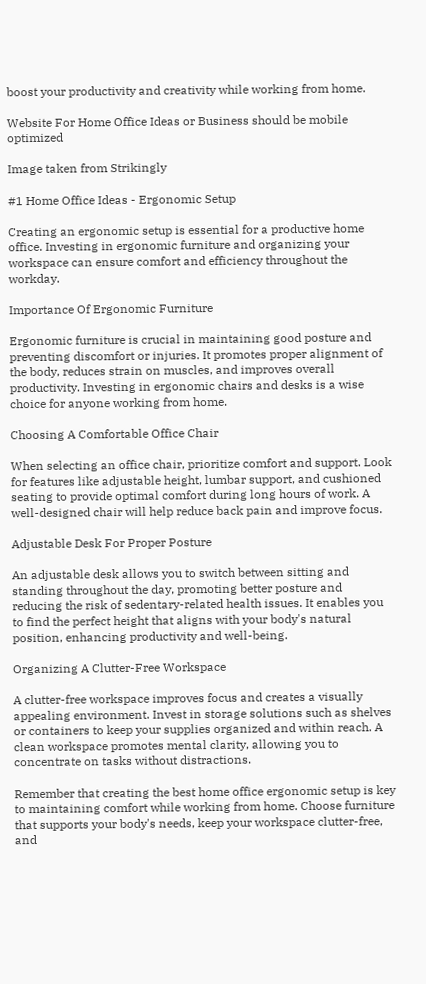boost your productivity and creativity while working from home.

Website For Home Office Ideas or Business should be mobile optimized

Image taken from Strikingly

#1 Home Office Ideas - Ergonomic Setup

Creating an ergonomic setup is essential for a productive home office. Investing in ergonomic furniture and organizing your workspace can ensure comfort and efficiency throughout the workday.

Importance Of Ergonomic Furniture

Ergonomic furniture is crucial in maintaining good posture and preventing discomfort or injuries. It promotes proper alignment of the body, reduces strain on muscles, and improves overall productivity. Investing in ergonomic chairs and desks is a wise choice for anyone working from home.

Choosing A Comfortable Office Chair

When selecting an office chair, prioritize comfort and support. Look for features like adjustable height, lumbar support, and cushioned seating to provide optimal comfort during long hours of work. A well-designed chair will help reduce back pain and improve focus.

Adjustable Desk For Proper Posture

An adjustable desk allows you to switch between sitting and standing throughout the day, promoting better posture and reducing the risk of sedentary-related health issues. It enables you to find the perfect height that aligns with your body's natural position, enhancing productivity and well-being.

Organizing A Clutter-Free Workspace

A clutter-free workspace improves focus and creates a visually appealing environment. Invest in storage solutions such as shelves or containers to keep your supplies organized and within reach. A clean workspace promotes mental clarity, allowing you to concentrate on tasks without distractions.

Remember that creating the best home office ergonomic setup is key to maintaining comfort while working from home. Choose furniture that supports your body's needs, keep your workspace clutter-free, and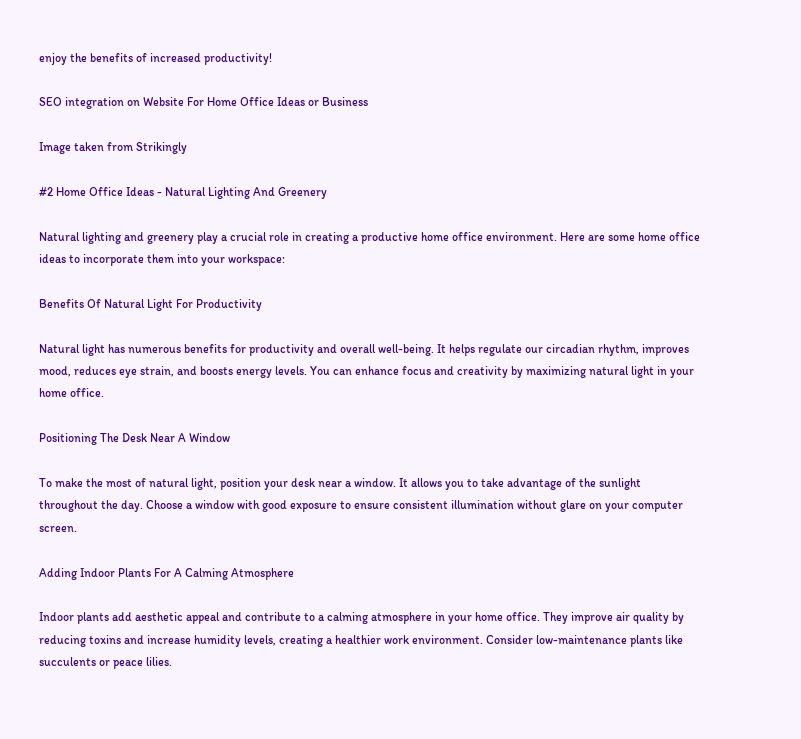enjoy the benefits of increased productivity!

SEO integration on Website For Home Office Ideas or Business

Image taken from Strikingly

#2 Home Office Ideas - Natural Lighting And Greenery

Natural lighting and greenery play a crucial role in creating a productive home office environment. Here are some home office ideas to incorporate them into your workspace:

Benefits Of Natural Light For Productivity

Natural light has numerous benefits for productivity and overall well-being. It helps regulate our circadian rhythm, improves mood, reduces eye strain, and boosts energy levels. You can enhance focus and creativity by maximizing natural light in your home office.

Positioning The Desk Near A Window

To make the most of natural light, position your desk near a window. It allows you to take advantage of the sunlight throughout the day. Choose a window with good exposure to ensure consistent illumination without glare on your computer screen.

Adding Indoor Plants For A Calming Atmosphere

Indoor plants add aesthetic appeal and contribute to a calming atmosphere in your home office. They improve air quality by reducing toxins and increase humidity levels, creating a healthier work environment. Consider low-maintenance plants like succulents or peace lilies.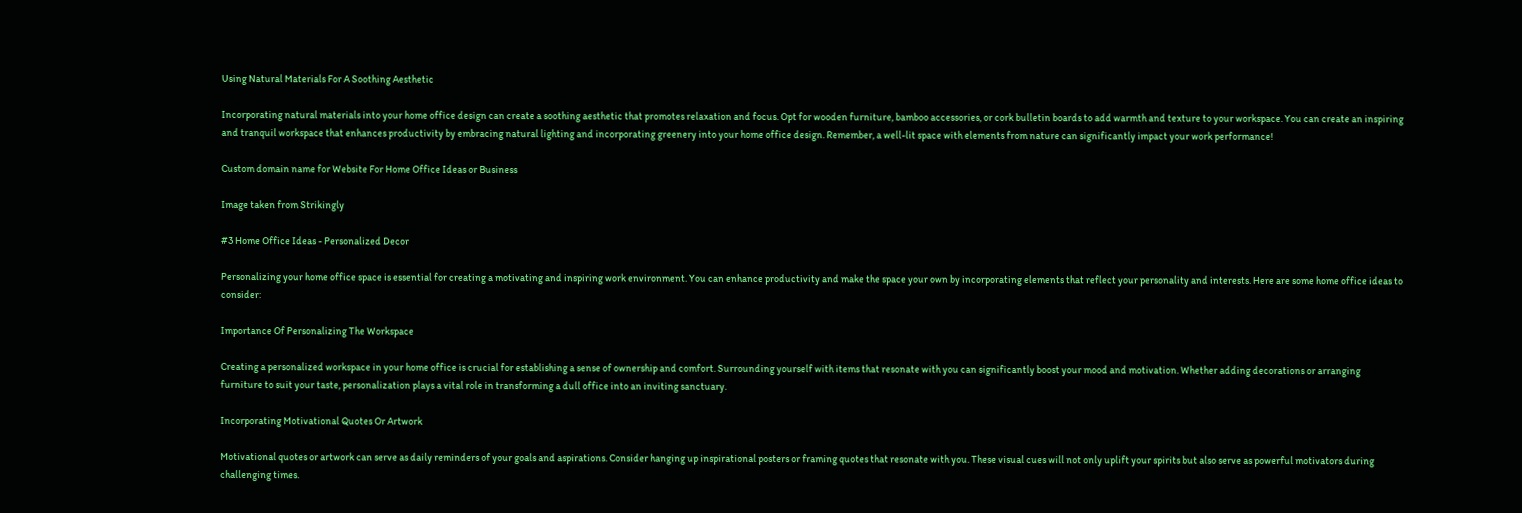Using Natural Materials For A Soothing Aesthetic

Incorporating natural materials into your home office design can create a soothing aesthetic that promotes relaxation and focus. Opt for wooden furniture, bamboo accessories, or cork bulletin boards to add warmth and texture to your workspace. You can create an inspiring and tranquil workspace that enhances productivity by embracing natural lighting and incorporating greenery into your home office design. Remember, a well-lit space with elements from nature can significantly impact your work performance!

Custom domain name for Website For Home Office Ideas or Business

Image taken from Strikingly

#3 Home Office Ideas - Personalized Decor

Personalizing your home office space is essential for creating a motivating and inspiring work environment. You can enhance productivity and make the space your own by incorporating elements that reflect your personality and interests. Here are some home office ideas to consider:

Importance Of Personalizing The Workspace

Creating a personalized workspace in your home office is crucial for establishing a sense of ownership and comfort. Surrounding yourself with items that resonate with you can significantly boost your mood and motivation. Whether adding decorations or arranging furniture to suit your taste, personalization plays a vital role in transforming a dull office into an inviting sanctuary.

Incorporating Motivational Quotes Or Artwork

Motivational quotes or artwork can serve as daily reminders of your goals and aspirations. Consider hanging up inspirational posters or framing quotes that resonate with you. These visual cues will not only uplift your spirits but also serve as powerful motivators during challenging times.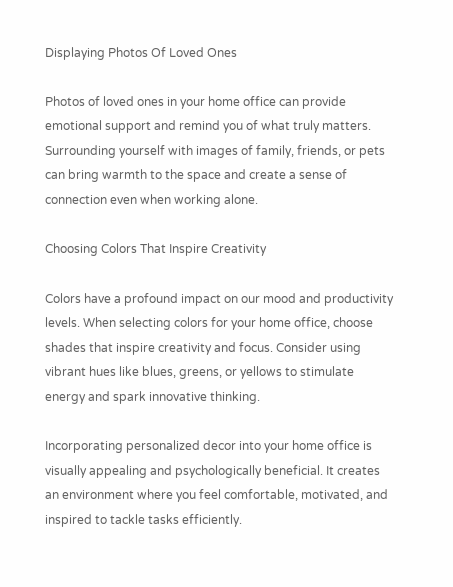Displaying Photos Of Loved Ones

Photos of loved ones in your home office can provide emotional support and remind you of what truly matters. Surrounding yourself with images of family, friends, or pets can bring warmth to the space and create a sense of connection even when working alone.

Choosing Colors That Inspire Creativity

Colors have a profound impact on our mood and productivity levels. When selecting colors for your home office, choose shades that inspire creativity and focus. Consider using vibrant hues like blues, greens, or yellows to stimulate energy and spark innovative thinking.

Incorporating personalized decor into your home office is visually appealing and psychologically beneficial. It creates an environment where you feel comfortable, motivated, and inspired to tackle tasks efficiently.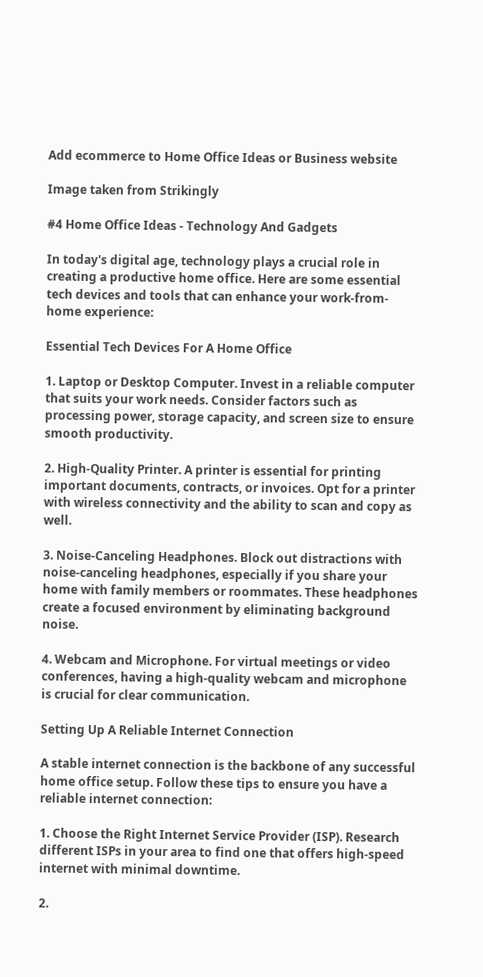Add ecommerce to Home Office Ideas or Business website

Image taken from Strikingly

#4 Home Office Ideas - Technology And Gadgets

In today's digital age, technology plays a crucial role in creating a productive home office. Here are some essential tech devices and tools that can enhance your work-from-home experience:

Essential Tech Devices For A Home Office

1. Laptop or Desktop Computer. Invest in a reliable computer that suits your work needs. Consider factors such as processing power, storage capacity, and screen size to ensure smooth productivity.

2. High-Quality Printer. A printer is essential for printing important documents, contracts, or invoices. Opt for a printer with wireless connectivity and the ability to scan and copy as well.

3. Noise-Canceling Headphones. Block out distractions with noise-canceling headphones, especially if you share your home with family members or roommates. These headphones create a focused environment by eliminating background noise.

4. Webcam and Microphone. For virtual meetings or video conferences, having a high-quality webcam and microphone is crucial for clear communication.

Setting Up A Reliable Internet Connection

A stable internet connection is the backbone of any successful home office setup. Follow these tips to ensure you have a reliable internet connection:

1. Choose the Right Internet Service Provider (ISP). Research different ISPs in your area to find one that offers high-speed internet with minimal downtime.

2.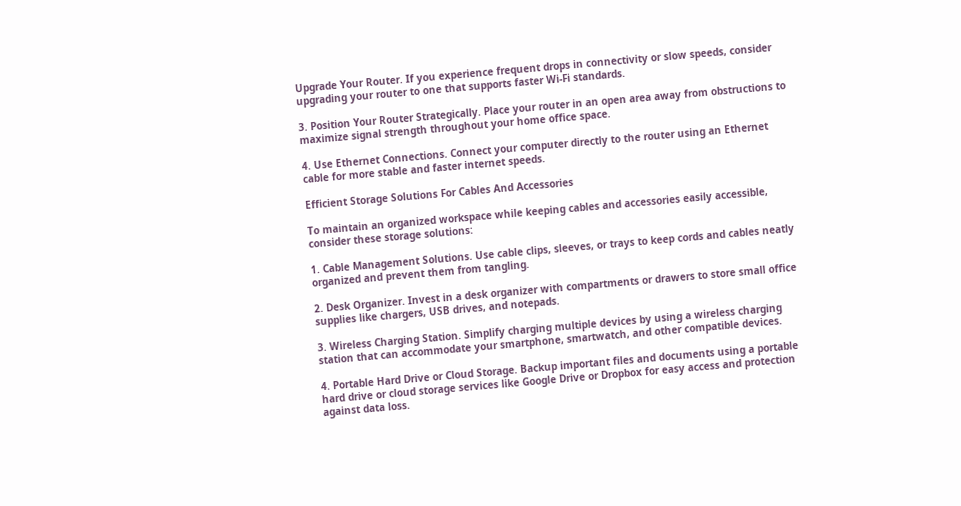Upgrade Your Router. If you experience frequent drops in connectivity or slow speeds, consider upgrading your router to one that supports faster Wi-Fi standards.

3. Position Your Router Strategically. Place your router in an open area away from obstructions to maximize signal strength throughout your home office space.

4. Use Ethernet Connections. Connect your computer directly to the router using an Ethernet cable for more stable and faster internet speeds.

Efficient Storage Solutions For Cables And Accessories

To maintain an organized workspace while keeping cables and accessories easily accessible, consider these storage solutions:

1. Cable Management Solutions. Use cable clips, sleeves, or trays to keep cords and cables neatly organized and prevent them from tangling.

2. Desk Organizer. Invest in a desk organizer with compartments or drawers to store small office supplies like chargers, USB drives, and notepads.

3. Wireless Charging Station. Simplify charging multiple devices by using a wireless charging station that can accommodate your smartphone, smartwatch, and other compatible devices.

4. Portable Hard Drive or Cloud Storage. Backup important files and documents using a portable hard drive or cloud storage services like Google Drive or Dropbox for easy access and protection against data loss.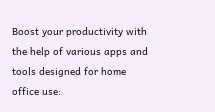Boost your productivity with the help of various apps and tools designed for home office use: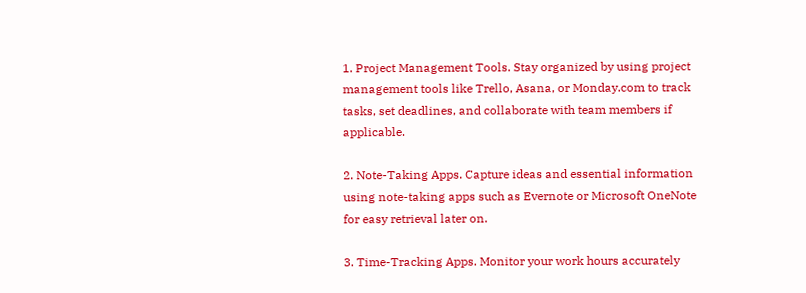1. Project Management Tools. Stay organized by using project management tools like Trello, Asana, or Monday.com to track tasks, set deadlines, and collaborate with team members if applicable.

2. Note-Taking Apps. Capture ideas and essential information using note-taking apps such as Evernote or Microsoft OneNote for easy retrieval later on.

3. Time-Tracking Apps. Monitor your work hours accurately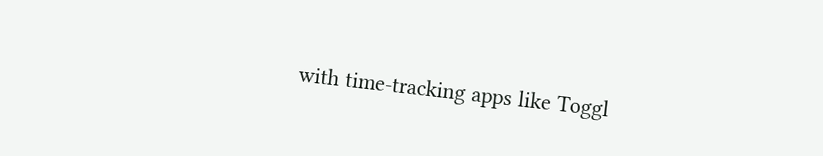with time-tracking apps like Toggl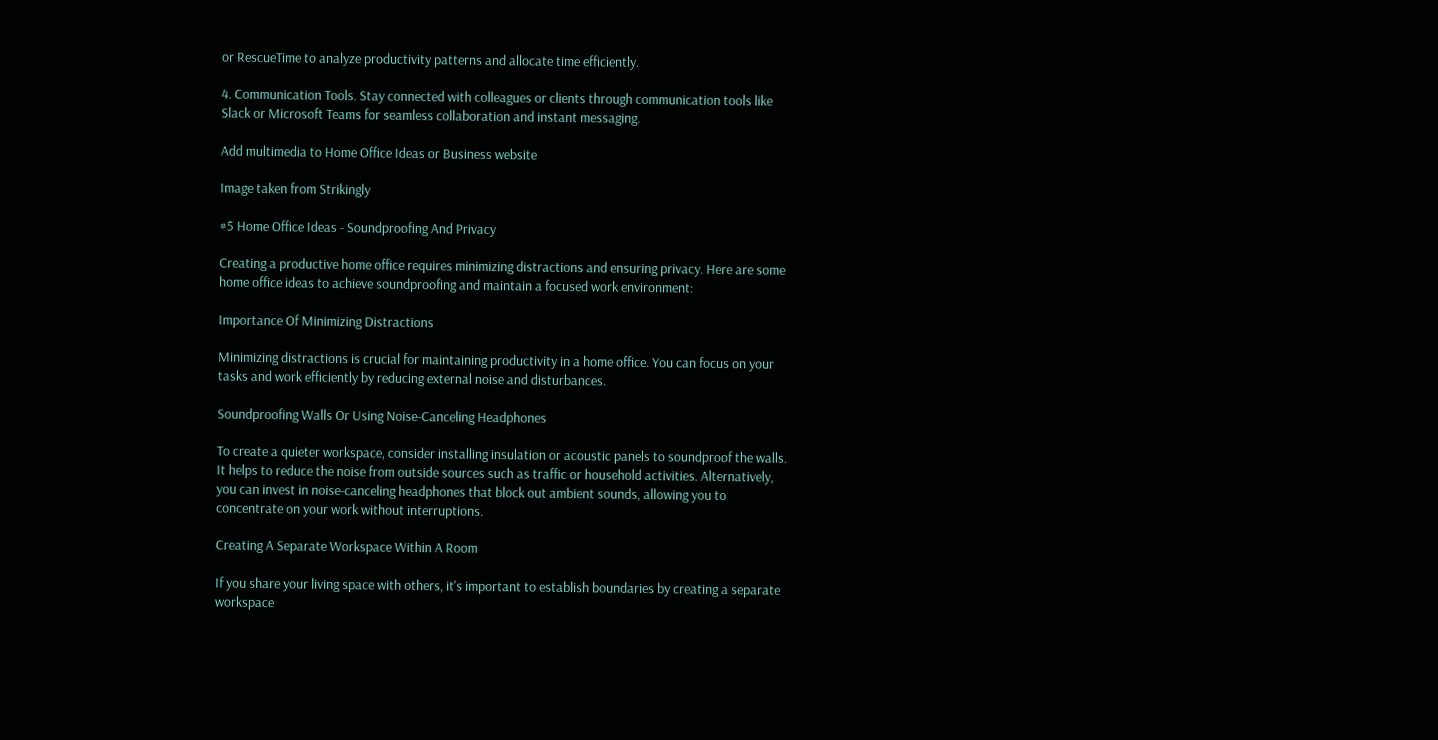or RescueTime to analyze productivity patterns and allocate time efficiently.

4. Communication Tools. Stay connected with colleagues or clients through communication tools like Slack or Microsoft Teams for seamless collaboration and instant messaging.

Add multimedia to Home Office Ideas or Business website

Image taken from Strikingly

#5 Home Office Ideas - Soundproofing And Privacy

Creating a productive home office requires minimizing distractions and ensuring privacy. Here are some home office ideas to achieve soundproofing and maintain a focused work environment:

Importance Of Minimizing Distractions

Minimizing distractions is crucial for maintaining productivity in a home office. You can focus on your tasks and work efficiently by reducing external noise and disturbances.

Soundproofing Walls Or Using Noise-Canceling Headphones

To create a quieter workspace, consider installing insulation or acoustic panels to soundproof the walls. It helps to reduce the noise from outside sources such as traffic or household activities. Alternatively, you can invest in noise-canceling headphones that block out ambient sounds, allowing you to concentrate on your work without interruptions.

Creating A Separate Workspace Within A Room

If you share your living space with others, it's important to establish boundaries by creating a separate workspace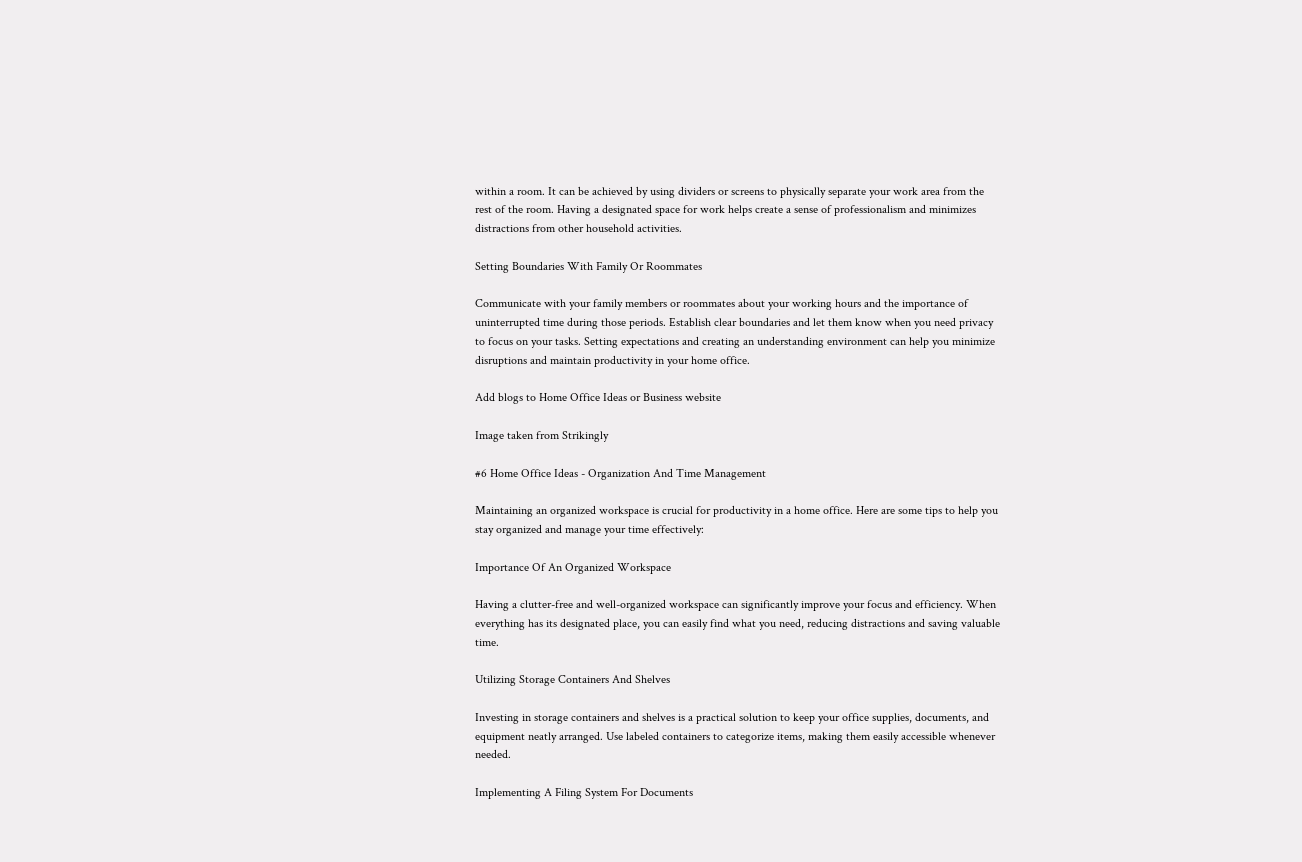within a room. It can be achieved by using dividers or screens to physically separate your work area from the rest of the room. Having a designated space for work helps create a sense of professionalism and minimizes distractions from other household activities.

Setting Boundaries With Family Or Roommates

Communicate with your family members or roommates about your working hours and the importance of uninterrupted time during those periods. Establish clear boundaries and let them know when you need privacy to focus on your tasks. Setting expectations and creating an understanding environment can help you minimize disruptions and maintain productivity in your home office.

Add blogs to Home Office Ideas or Business website

Image taken from Strikingly

#6 Home Office Ideas - Organization And Time Management

Maintaining an organized workspace is crucial for productivity in a home office. Here are some tips to help you stay organized and manage your time effectively:

Importance Of An Organized Workspace

Having a clutter-free and well-organized workspace can significantly improve your focus and efficiency. When everything has its designated place, you can easily find what you need, reducing distractions and saving valuable time.

Utilizing Storage Containers And Shelves

Investing in storage containers and shelves is a practical solution to keep your office supplies, documents, and equipment neatly arranged. Use labeled containers to categorize items, making them easily accessible whenever needed.

Implementing A Filing System For Documents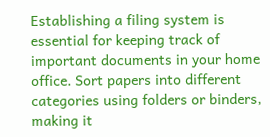Establishing a filing system is essential for keeping track of important documents in your home office. Sort papers into different categories using folders or binders, making it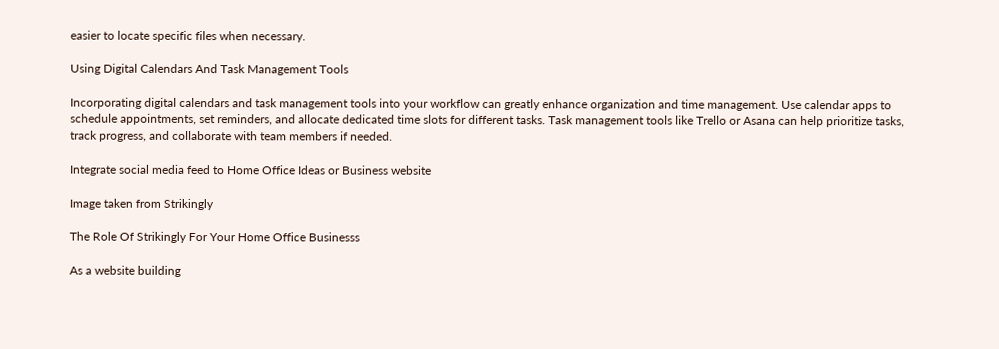easier to locate specific files when necessary.

Using Digital Calendars And Task Management Tools

Incorporating digital calendars and task management tools into your workflow can greatly enhance organization and time management. Use calendar apps to schedule appointments, set reminders, and allocate dedicated time slots for different tasks. Task management tools like Trello or Asana can help prioritize tasks, track progress, and collaborate with team members if needed.

Integrate social media feed to Home Office Ideas or Business website

Image taken from Strikingly

The Role Of Strikingly For Your Home Office Businesss

As a website building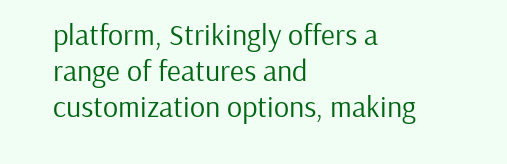platform, Strikingly offers a range of features and customization options, making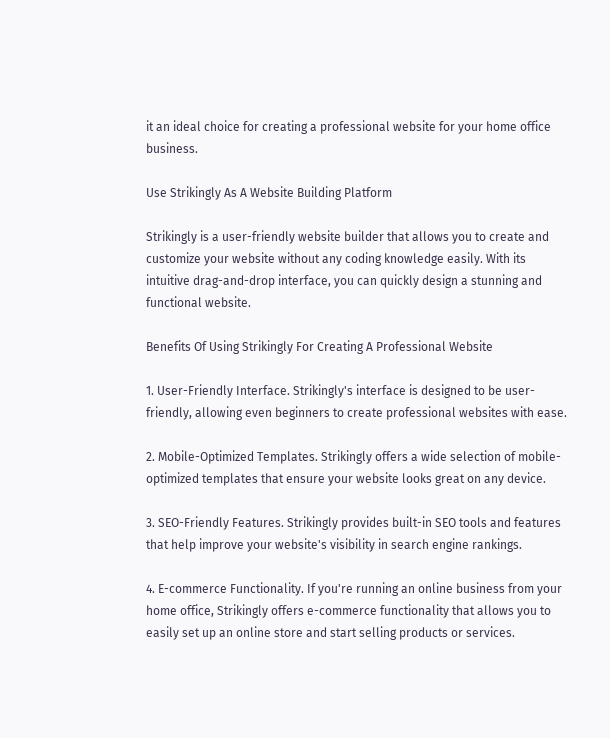it an ideal choice for creating a professional website for your home office business.

Use Strikingly As A Website Building Platform

Strikingly is a user-friendly website builder that allows you to create and customize your website without any coding knowledge easily. With its intuitive drag-and-drop interface, you can quickly design a stunning and functional website.

Benefits Of Using Strikingly For Creating A Professional Website

1. User-Friendly Interface. Strikingly's interface is designed to be user-friendly, allowing even beginners to create professional websites with ease.

2. Mobile-Optimized Templates. Strikingly offers a wide selection of mobile-optimized templates that ensure your website looks great on any device.

3. SEO-Friendly Features. Strikingly provides built-in SEO tools and features that help improve your website's visibility in search engine rankings.

4. E-commerce Functionality. If you're running an online business from your home office, Strikingly offers e-commerce functionality that allows you to easily set up an online store and start selling products or services.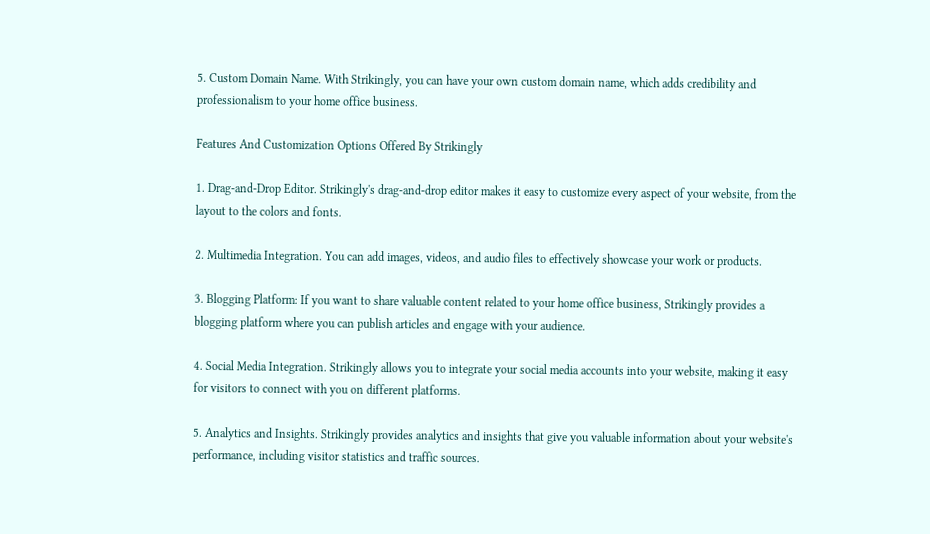5. Custom Domain Name. With Strikingly, you can have your own custom domain name, which adds credibility and professionalism to your home office business.

Features And Customization Options Offered By Strikingly

1. Drag-and-Drop Editor. Strikingly's drag-and-drop editor makes it easy to customize every aspect of your website, from the layout to the colors and fonts.

2. Multimedia Integration. You can add images, videos, and audio files to effectively showcase your work or products.

3. Blogging Platform: If you want to share valuable content related to your home office business, Strikingly provides a blogging platform where you can publish articles and engage with your audience.

4. Social Media Integration. Strikingly allows you to integrate your social media accounts into your website, making it easy for visitors to connect with you on different platforms.

5. Analytics and Insights. Strikingly provides analytics and insights that give you valuable information about your website's performance, including visitor statistics and traffic sources.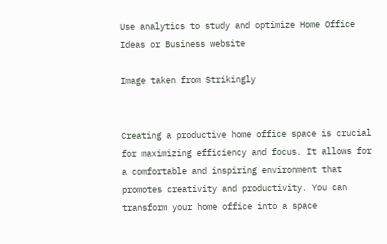Use analytics to study and optimize Home Office Ideas or Business website

Image taken from Strikingly


Creating a productive home office space is crucial for maximizing efficiency and focus. It allows for a comfortable and inspiring environment that promotes creativity and productivity. You can transform your home office into a space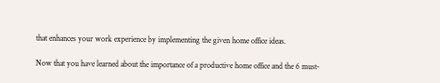that enhances your work experience by implementing the given home office ideas.

Now that you have learned about the importance of a productive home office and the 6 must-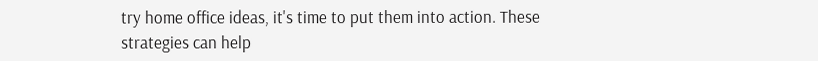try home office ideas, it's time to put them into action. These strategies can help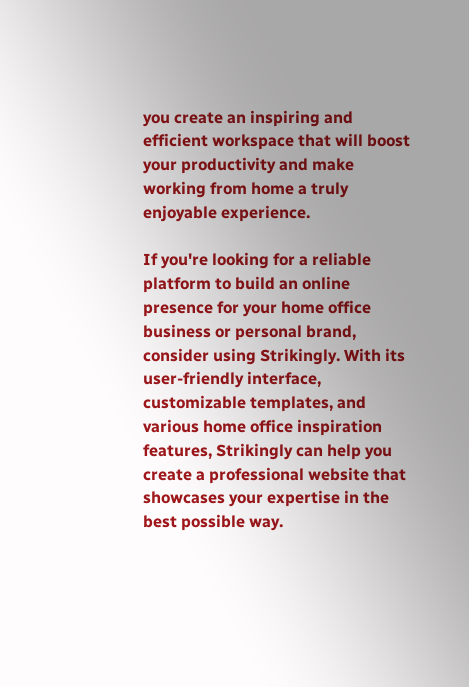you create an inspiring and efficient workspace that will boost your productivity and make working from home a truly enjoyable experience.

If you're looking for a reliable platform to build an online presence for your home office business or personal brand, consider using Strikingly. With its user-friendly interface, customizable templates, and various home office inspiration features, Strikingly can help you create a professional website that showcases your expertise in the best possible way.